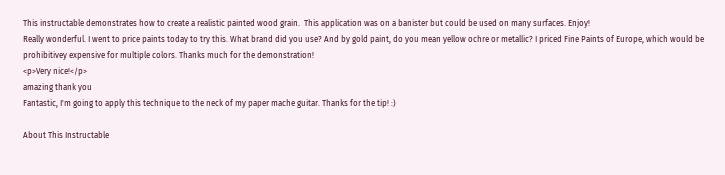This instructable demonstrates how to create a realistic painted wood grain.  This application was on a banister but could be used on many surfaces. Enjoy!
Really wonderful. I went to price paints today to try this. What brand did you use? And by gold paint, do you mean yellow ochre or metallic? I priced Fine Paints of Europe, which would be prohibitivey expensive for multiple colors. Thanks much for the demonstration!
<p>Very nice!</p>
amazing thank you
Fantastic, I'm going to apply this technique to the neck of my paper mache guitar. Thanks for the tip! :)

About This Instructable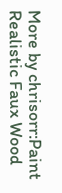More by chrisorr:Paint Realistic Faux Wood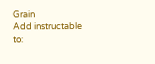Grain
Add instructable to: